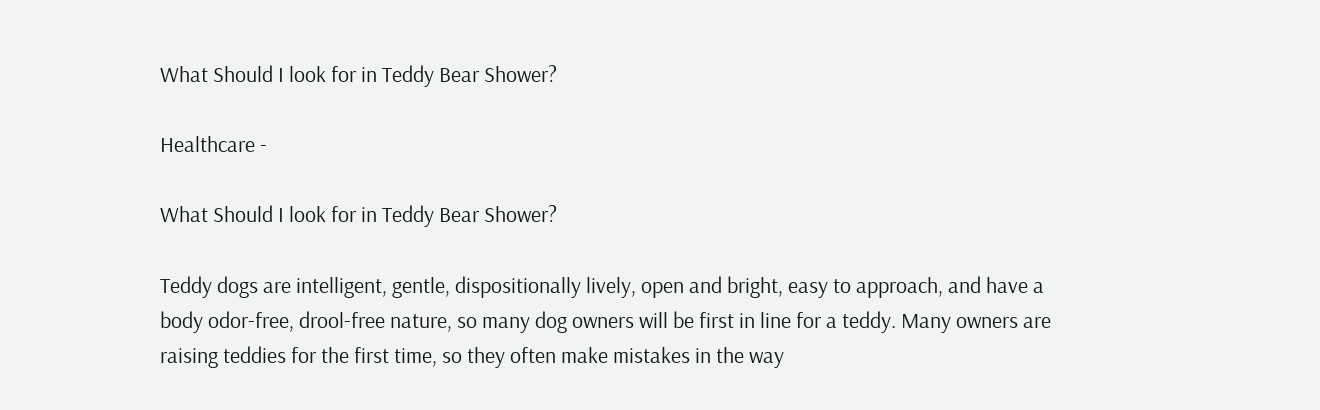What Should I look for in Teddy Bear Shower?

Healthcare -

What Should I look for in Teddy Bear Shower?

Teddy dogs are intelligent, gentle, dispositionally lively, open and bright, easy to approach, and have a body odor-free, drool-free nature, so many dog owners will be first in line for a teddy. Many owners are raising teddies for the first time, so they often make mistakes in the way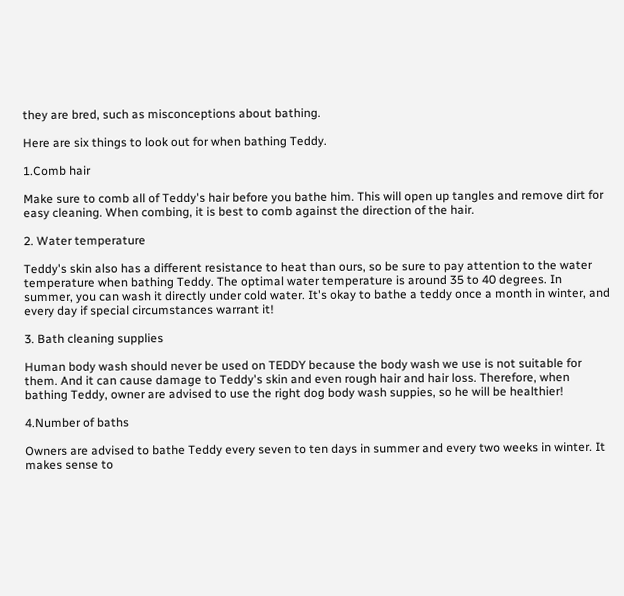they are bred, such as misconceptions about bathing.

Here are six things to look out for when bathing Teddy.

1.Comb hair

Make sure to comb all of Teddy's hair before you bathe him. This will open up tangles and remove dirt for easy cleaning. When combing, it is best to comb against the direction of the hair.

2. Water temperature

Teddy's skin also has a different resistance to heat than ours, so be sure to pay attention to the water temperature when bathing Teddy. The optimal water temperature is around 35 to 40 degrees. In summer, you can wash it directly under cold water. It's okay to bathe a teddy once a month in winter, and every day if special circumstances warrant it!

3. Bath cleaning supplies

Human body wash should never be used on TEDDY because the body wash we use is not suitable for them. And it can cause damage to Teddy's skin and even rough hair and hair loss. Therefore, when bathing Teddy, owner are advised to use the right dog body wash suppies, so he will be healthier!

4.Number of baths

Owners are advised to bathe Teddy every seven to ten days in summer and every two weeks in winter. It makes sense to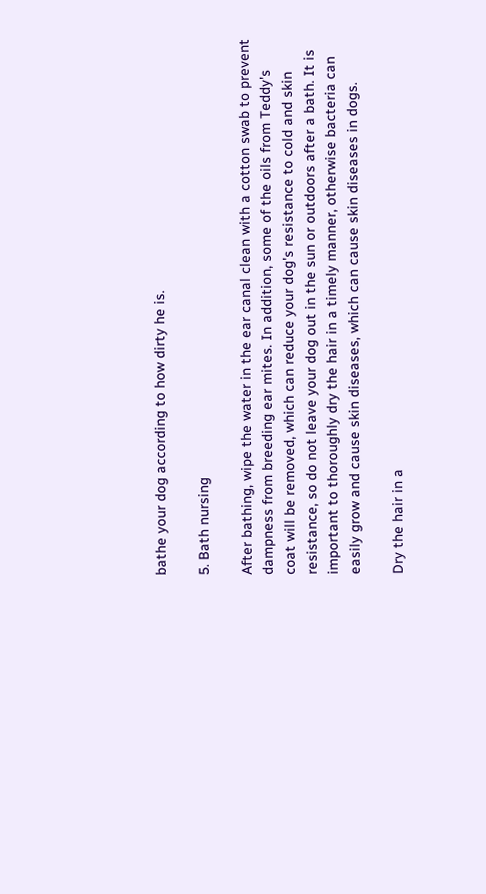bathe your dog according to how dirty he is.

5. Bath nursing

After bathing, wipe the water in the ear canal clean with a cotton swab to prevent dampness from breeding ear mites. In addition, some of the oils from Teddy's coat will be removed, which can reduce your dog's resistance to cold and skin resistance, so do not leave your dog out in the sun or outdoors after a bath. It is important to thoroughly dry the hair in a timely manner, otherwise bacteria can easily grow and cause skin diseases, which can cause skin diseases in dogs.

Dry the hair in a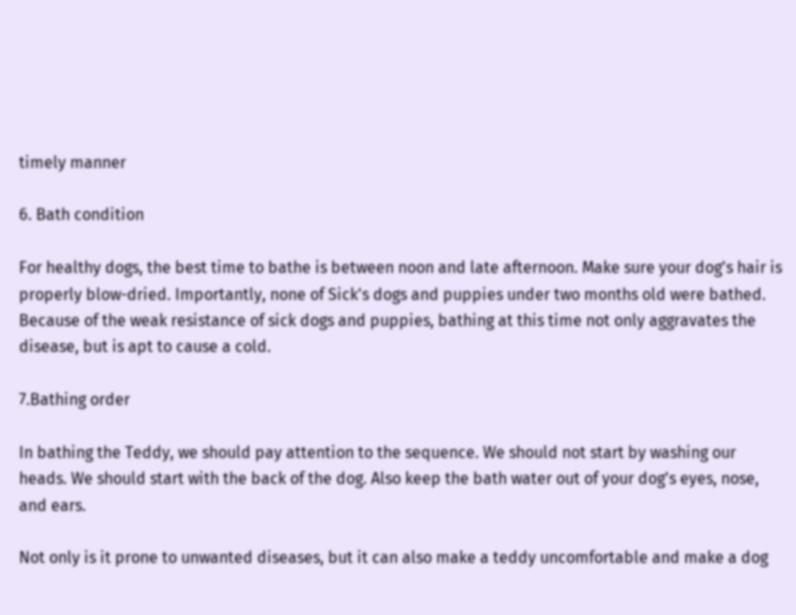timely manner

6. Bath condition

For healthy dogs, the best time to bathe is between noon and late afternoon. Make sure your dog's hair is properly blow-dried. Importantly, none of Sick's dogs and puppies under two months old were bathed. Because of the weak resistance of sick dogs and puppies, bathing at this time not only aggravates the disease, but is apt to cause a cold.

7.Bathing order

In bathing the Teddy, we should pay attention to the sequence. We should not start by washing our heads. We should start with the back of the dog. Also keep the bath water out of your dog's eyes, nose, and ears.

Not only is it prone to unwanted diseases, but it can also make a teddy uncomfortable and make a dog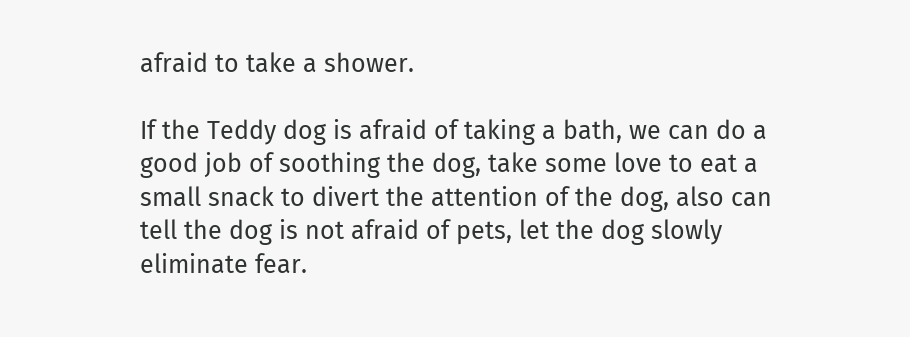afraid to take a shower.

If the Teddy dog is afraid of taking a bath, we can do a good job of soothing the dog, take some love to eat a small snack to divert the attention of the dog, also can tell the dog is not afraid of pets, let the dog slowly eliminate fear.